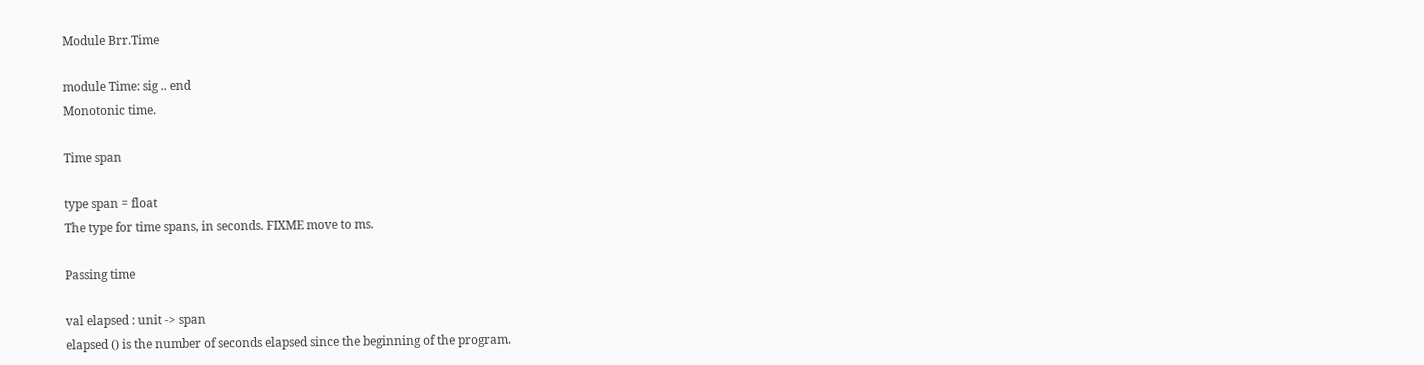Module Brr.Time

module Time: sig .. end
Monotonic time.

Time span

type span = float
The type for time spans, in seconds. FIXME move to ms.

Passing time

val elapsed : unit -> span
elapsed () is the number of seconds elapsed since the beginning of the program.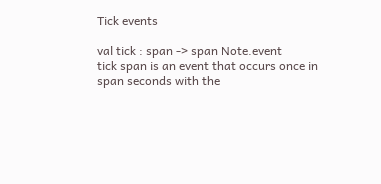Tick events

val tick : span -> span Note.event
tick span is an event that occurs once in span seconds with the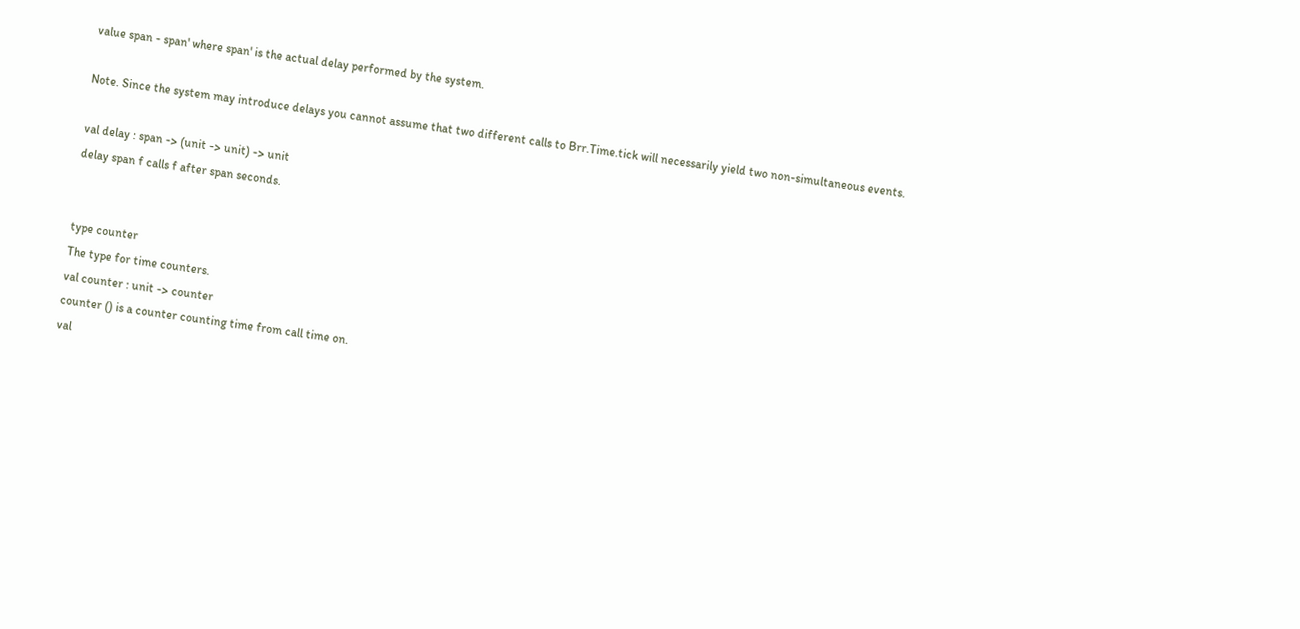value span - span' where span' is the actual delay performed by the system.

Note. Since the system may introduce delays you cannot assume that two different calls to Brr.Time.tick will necessarily yield two non-simultaneous events.

val delay : span -> (unit -> unit) -> unit
delay span f calls f after span seconds.


type counter
The type for time counters.
val counter : unit -> counter
counter () is a counter counting time from call time on.
val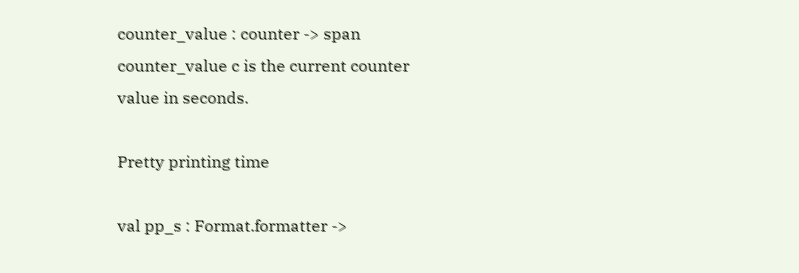counter_value : counter -> span
counter_value c is the current counter value in seconds.

Pretty printing time

val pp_s : Format.formatter ->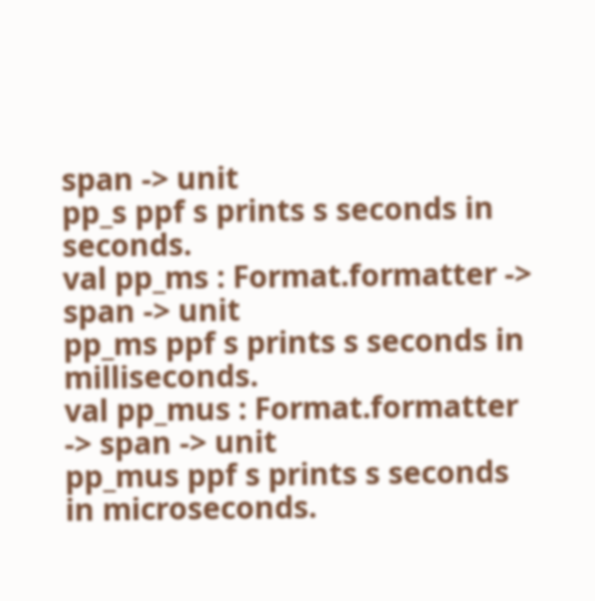span -> unit
pp_s ppf s prints s seconds in seconds.
val pp_ms : Format.formatter -> span -> unit
pp_ms ppf s prints s seconds in milliseconds.
val pp_mus : Format.formatter -> span -> unit
pp_mus ppf s prints s seconds in microseconds.